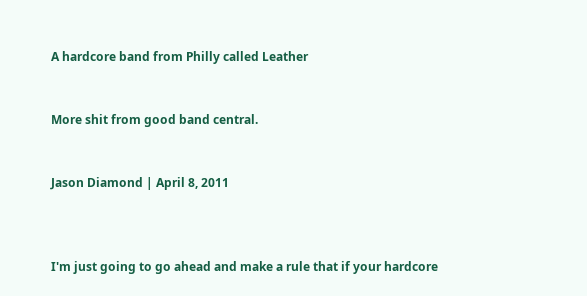A hardcore band from Philly called Leather


More shit from good band central.


Jason Diamond | April 8, 2011



I'm just going to go ahead and make a rule that if your hardcore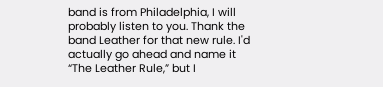band is from Philadelphia, I will probably listen to you. Thank the band Leather for that new rule. I'd actually go ahead and name it “The Leather Rule,” but I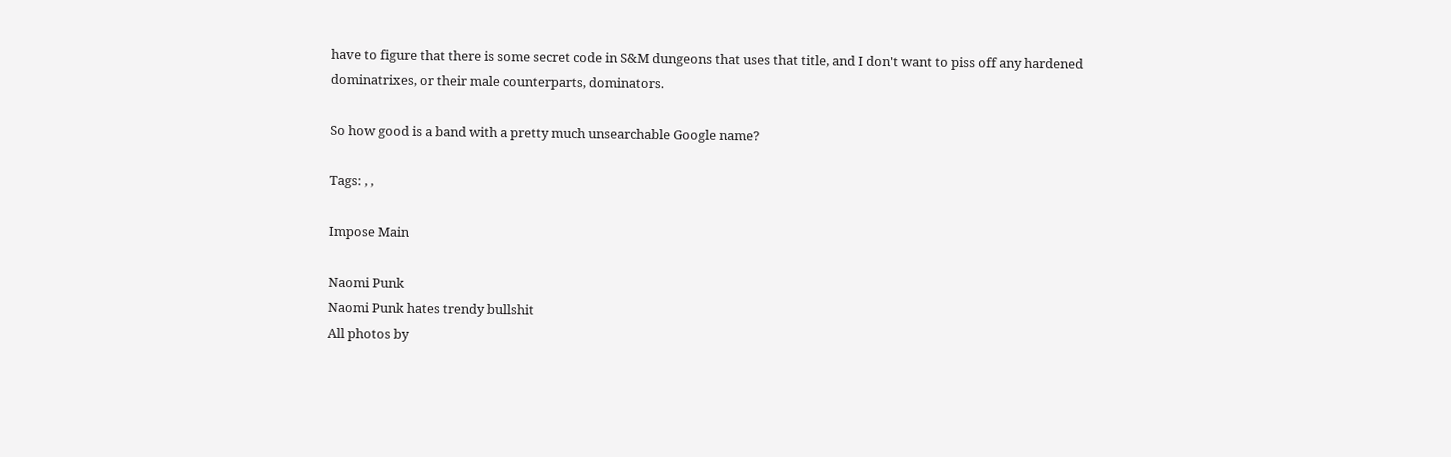have to figure that there is some secret code in S&M dungeons that uses that title, and I don't want to piss off any hardened dominatrixes, or their male counterparts, dominators.

So how good is a band with a pretty much unsearchable Google name?

Tags: , ,

Impose Main

Naomi Punk
Naomi Punk hates trendy bullshit
All photos by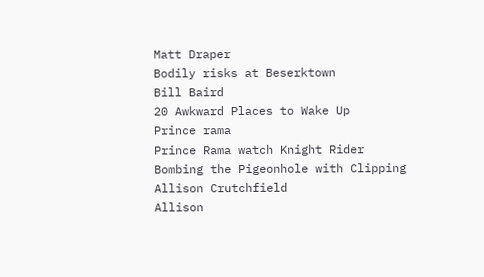Matt Draper
Bodily risks at Beserktown
Bill Baird
20 Awkward Places to Wake Up
Prince rama
Prince Rama watch Knight Rider
Bombing the Pigeonhole with Clipping
Allison Crutchfield
Allison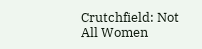Crutchfield: Not All Women